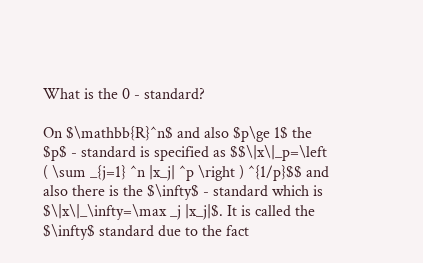What is the 0 - standard?

On $\mathbb{R}^n$ and also $p\ge 1$ the $p$ - standard is specified as $$\|x\|_p=\left ( \sum _{j=1} ^n |x_j| ^p \right ) ^{1/p}$$ and also there is the $\infty$ - standard which is $\|x\|_\infty=\max _j |x_j|$. It is called the $\infty$ standard due to the fact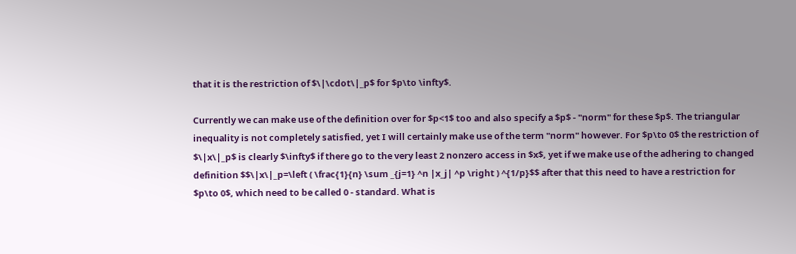that it is the restriction of $\|\cdot\|_p$ for $p\to \infty$.

Currently we can make use of the definition over for $p<1$ too and also specify a $p$ - "norm" for these $p$. The triangular inequality is not completely satisfied, yet I will certainly make use of the term "norm" however. For $p\to 0$ the restriction of $\|x\|_p$ is clearly $\infty$ if there go to the very least 2 nonzero access in $x$, yet if we make use of the adhering to changed definition $$\|x\|_p=\left ( \frac{1}{n} \sum _{j=1} ^n |x_j| ^p \right ) ^{1/p}$$ after that this need to have a restriction for $p\to 0$, which need to be called 0 - standard. What is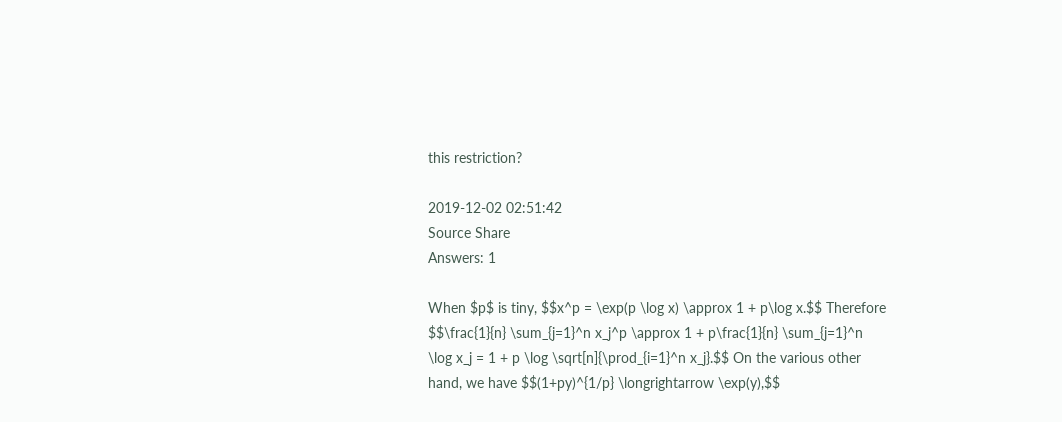this restriction?

2019-12-02 02:51:42
Source Share
Answers: 1

When $p$ is tiny, $$x^p = \exp(p \log x) \approx 1 + p\log x.$$ Therefore $$\frac{1}{n} \sum_{j=1}^n x_j^p \approx 1 + p\frac{1}{n} \sum_{j=1}^n \log x_j = 1 + p \log \sqrt[n]{\prod_{i=1}^n x_j}.$$ On the various other hand, we have $$(1+py)^{1/p} \longrightarrow \exp(y),$$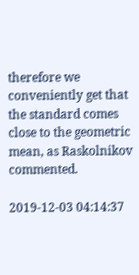therefore we conveniently get that the standard comes close to the geometric mean, as Raskolnikov commented.

2019-12-03 04:14:37